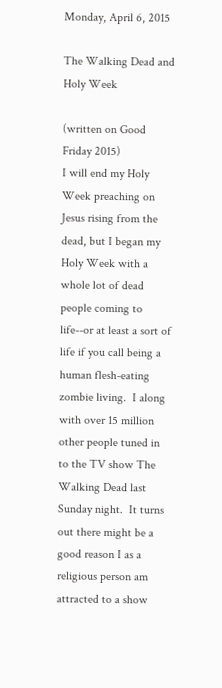Monday, April 6, 2015

The Walking Dead and Holy Week

(written on Good Friday 2015)
I will end my Holy Week preaching on Jesus rising from the dead, but I began my Holy Week with a whole lot of dead people coming to life--or at least a sort of life if you call being a human flesh-eating zombie living.  I along with over 15 million other people tuned in to the TV show The Walking Dead last Sunday night.  It turns out there might be a good reason I as a religious person am attracted to a show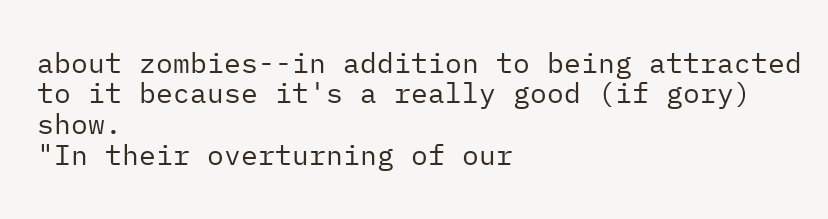about zombies--in addition to being attracted to it because it's a really good (if gory) show.
"In their overturning of our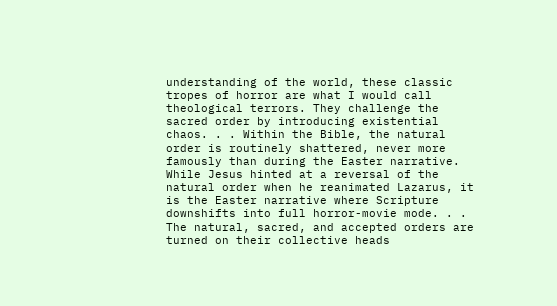understanding of the world, these classic tropes of horror are what I would call theological terrors. They challenge the sacred order by introducing existential chaos. . . Within the Bible, the natural order is routinely shattered, never more famously than during the Easter narrative.
While Jesus hinted at a reversal of the natural order when he reanimated Lazarus, it is the Easter narrative where Scripture downshifts into full horror-movie mode. . .
The natural, sacred, and accepted orders are turned on their collective heads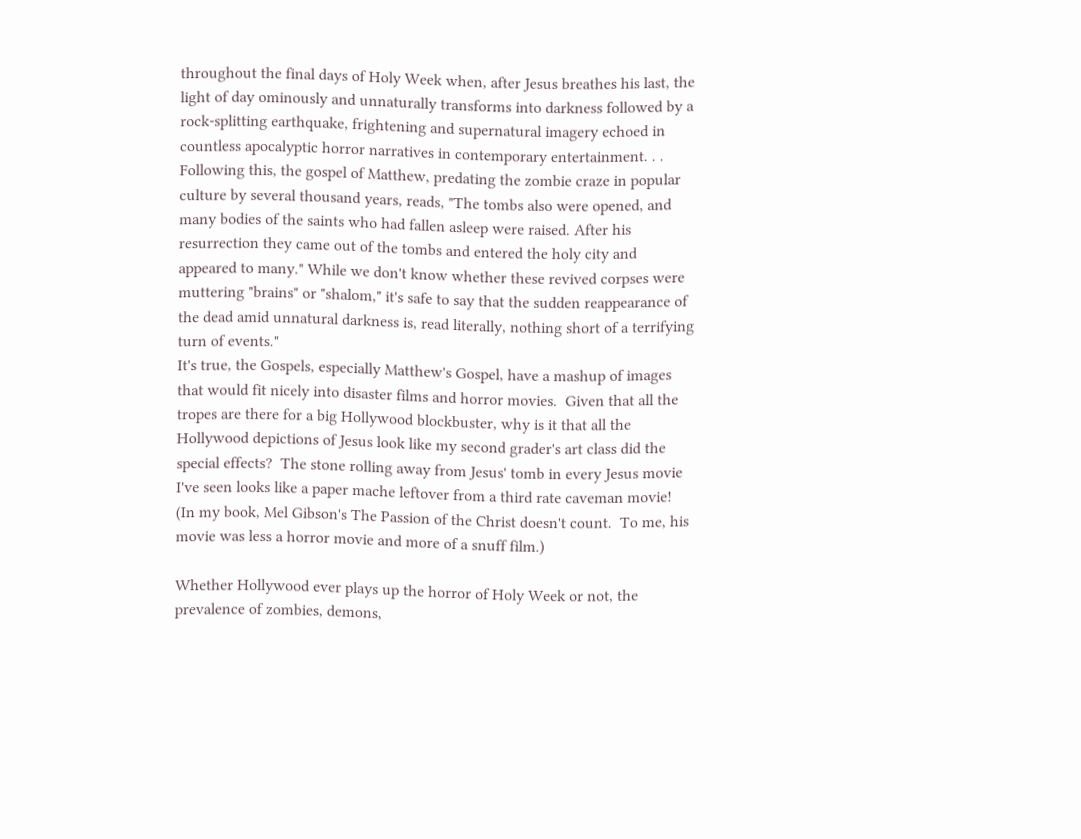throughout the final days of Holy Week when, after Jesus breathes his last, the light of day ominously and unnaturally transforms into darkness followed by a rock-splitting earthquake, frightening and supernatural imagery echoed in countless apocalyptic horror narratives in contemporary entertainment. . .
Following this, the gospel of Matthew, predating the zombie craze in popular culture by several thousand years, reads, "The tombs also were opened, and many bodies of the saints who had fallen asleep were raised. After his resurrection they came out of the tombs and entered the holy city and appeared to many." While we don't know whether these revived corpses were muttering "brains" or "shalom," it's safe to say that the sudden reappearance of the dead amid unnatural darkness is, read literally, nothing short of a terrifying turn of events."
It's true, the Gospels, especially Matthew's Gospel, have a mashup of images that would fit nicely into disaster films and horror movies.  Given that all the tropes are there for a big Hollywood blockbuster, why is it that all the Hollywood depictions of Jesus look like my second grader's art class did the special effects?  The stone rolling away from Jesus' tomb in every Jesus movie I've seen looks like a paper mache leftover from a third rate caveman movie!  (In my book, Mel Gibson's The Passion of the Christ doesn't count.  To me, his movie was less a horror movie and more of a snuff film.)

Whether Hollywood ever plays up the horror of Holy Week or not, the prevalence of zombies, demons,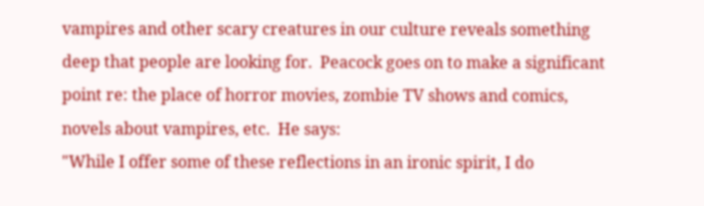vampires and other scary creatures in our culture reveals something deep that people are looking for.  Peacock goes on to make a significant point re: the place of horror movies, zombie TV shows and comics, novels about vampires, etc.  He says:
"While I offer some of these reflections in an ironic spirit, I do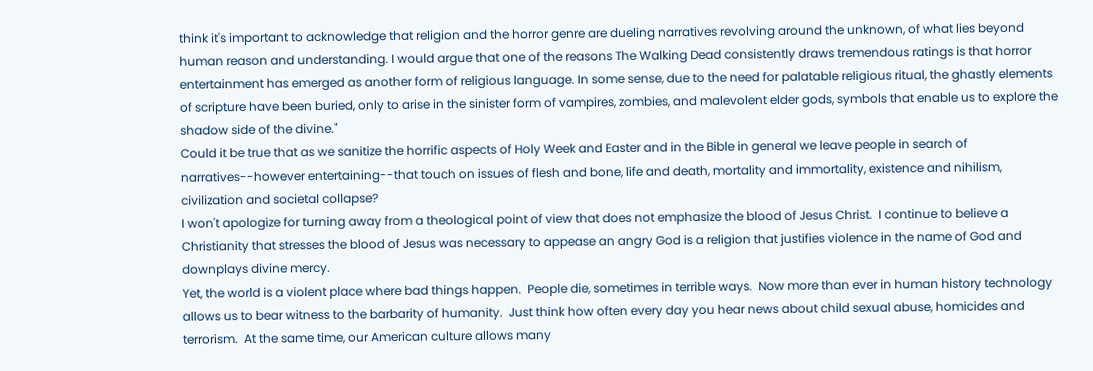think it's important to acknowledge that religion and the horror genre are dueling narratives revolving around the unknown, of what lies beyond human reason and understanding. I would argue that one of the reasons The Walking Dead consistently draws tremendous ratings is that horror entertainment has emerged as another form of religious language. In some sense, due to the need for palatable religious ritual, the ghastly elements of scripture have been buried, only to arise in the sinister form of vampires, zombies, and malevolent elder gods, symbols that enable us to explore the shadow side of the divine."
Could it be true that as we sanitize the horrific aspects of Holy Week and Easter and in the Bible in general we leave people in search of narratives--however entertaining--that touch on issues of flesh and bone, life and death, mortality and immortality, existence and nihilism, civilization and societal collapse?
I won't apologize for turning away from a theological point of view that does not emphasize the blood of Jesus Christ.  I continue to believe a Christianity that stresses the blood of Jesus was necessary to appease an angry God is a religion that justifies violence in the name of God and downplays divine mercy.
Yet, the world is a violent place where bad things happen.  People die, sometimes in terrible ways.  Now more than ever in human history technology allows us to bear witness to the barbarity of humanity.  Just think how often every day you hear news about child sexual abuse, homicides and terrorism.  At the same time, our American culture allows many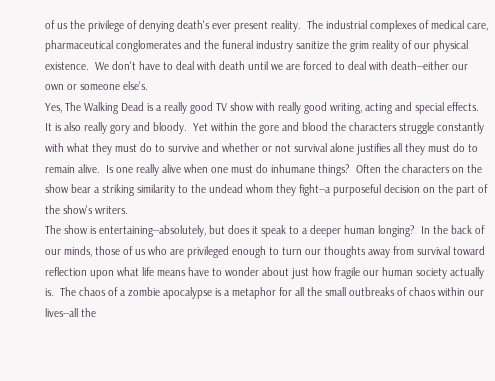of us the privilege of denying death's ever present reality.  The industrial complexes of medical care, pharmaceutical conglomerates and the funeral industry sanitize the grim reality of our physical existence.  We don't have to deal with death until we are forced to deal with death--either our own or someone else's.
Yes, The Walking Dead is a really good TV show with really good writing, acting and special effects.  It is also really gory and bloody.  Yet within the gore and blood the characters struggle constantly with what they must do to survive and whether or not survival alone justifies all they must do to remain alive.  Is one really alive when one must do inhumane things?  Often the characters on the show bear a striking similarity to the undead whom they fight--a purposeful decision on the part of the show's writers.
The show is entertaining--absolutely, but does it speak to a deeper human longing?  In the back of our minds, those of us who are privileged enough to turn our thoughts away from survival toward reflection upon what life means have to wonder about just how fragile our human society actually is.  The chaos of a zombie apocalypse is a metaphor for all the small outbreaks of chaos within our lives--all the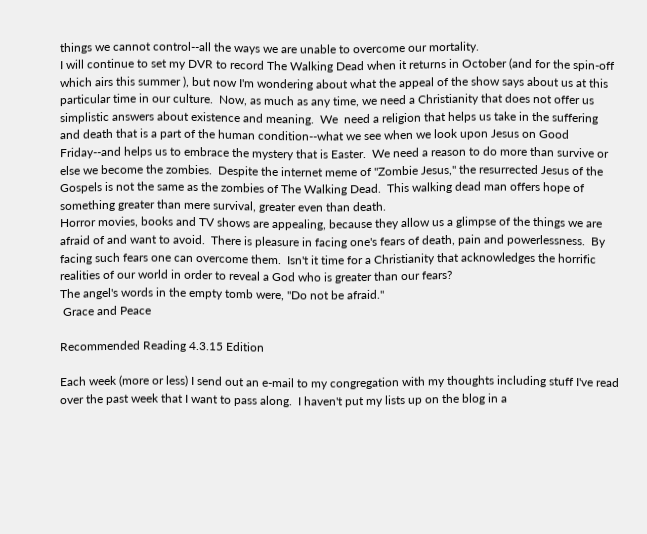things we cannot control--all the ways we are unable to overcome our mortality.
I will continue to set my DVR to record The Walking Dead when it returns in October (and for the spin-off which airs this summer ), but now I'm wondering about what the appeal of the show says about us at this particular time in our culture.  Now, as much as any time, we need a Christianity that does not offer us simplistic answers about existence and meaning.  We  need a religion that helps us take in the suffering and death that is a part of the human condition--what we see when we look upon Jesus on Good Friday--and helps us to embrace the mystery that is Easter.  We need a reason to do more than survive or else we become the zombies.  Despite the internet meme of "Zombie Jesus," the resurrected Jesus of the Gospels is not the same as the zombies of The Walking Dead.  This walking dead man offers hope of something greater than mere survival, greater even than death.
Horror movies, books and TV shows are appealing, because they allow us a glimpse of the things we are afraid of and want to avoid.  There is pleasure in facing one's fears of death, pain and powerlessness.  By facing such fears one can overcome them.  Isn't it time for a Christianity that acknowledges the horrific realities of our world in order to reveal a God who is greater than our fears?
The angel's words in the empty tomb were, "Do not be afraid."
 Grace and Peace

Recommended Reading 4.3.15 Edition

Each week (more or less) I send out an e-mail to my congregation with my thoughts including stuff I've read over the past week that I want to pass along.  I haven't put my lists up on the blog in a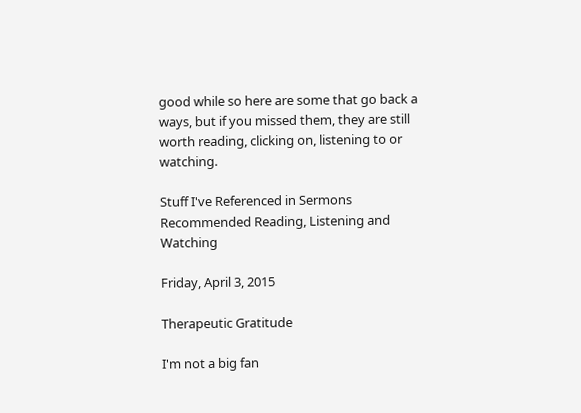good while so here are some that go back a ways, but if you missed them, they are still worth reading, clicking on, listening to or watching.

Stuff I've Referenced in Sermons
Recommended Reading, Listening and Watching

Friday, April 3, 2015

Therapeutic Gratitude

I'm not a big fan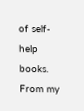of self-help books.  From my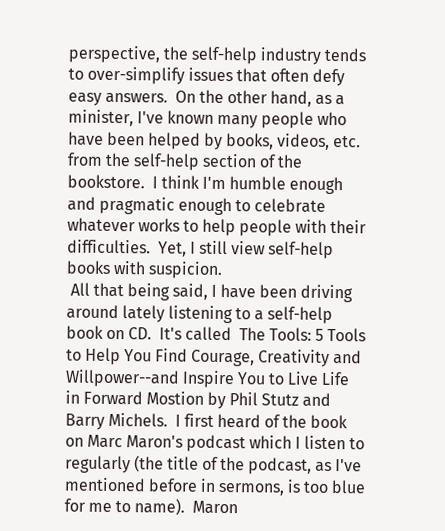perspective, the self-help industry tends to over-simplify issues that often defy easy answers.  On the other hand, as a minister, I've known many people who have been helped by books, videos, etc. from the self-help section of the bookstore.  I think I'm humble enough and pragmatic enough to celebrate whatever works to help people with their difficulties.  Yet, I still view self-help books with suspicion.
 All that being said, I have been driving around lately listening to a self-help book on CD.  It's called  The Tools: 5 Tools to Help You Find Courage, Creativity and Willpower--and Inspire You to Live Life in Forward Mostion by Phil Stutz and Barry Michels.  I first heard of the book on Marc Maron's podcast which I listen to regularly (the title of the podcast, as I've mentioned before in sermons, is too blue for me to name).  Maron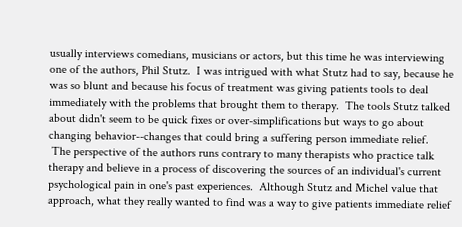usually interviews comedians, musicians or actors, but this time he was interviewing one of the authors, Phil Stutz.  I was intrigued with what Stutz had to say, because he was so blunt and because his focus of treatment was giving patients tools to deal immediately with the problems that brought them to therapy.  The tools Stutz talked about didn't seem to be quick fixes or over-simplifications but ways to go about changing behavior--changes that could bring a suffering person immediate relief.
 The perspective of the authors runs contrary to many therapists who practice talk therapy and believe in a process of discovering the sources of an individual's current psychological pain in one's past experiences.  Although Stutz and Michel value that approach, what they really wanted to find was a way to give patients immediate relief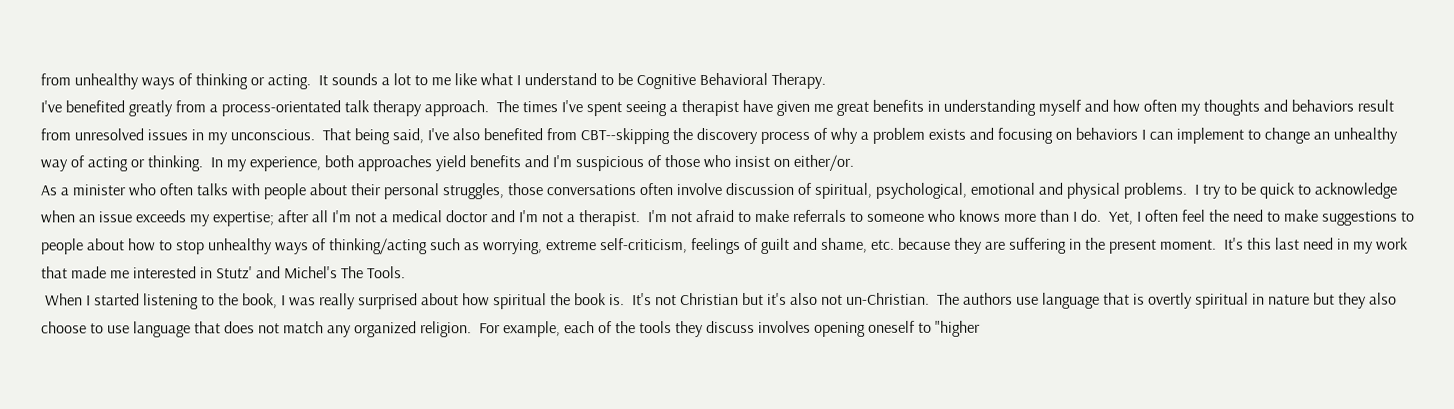from unhealthy ways of thinking or acting.  It sounds a lot to me like what I understand to be Cognitive Behavioral Therapy.
I've benefited greatly from a process-orientated talk therapy approach.  The times I've spent seeing a therapist have given me great benefits in understanding myself and how often my thoughts and behaviors result from unresolved issues in my unconscious.  That being said, I've also benefited from CBT--skipping the discovery process of why a problem exists and focusing on behaviors I can implement to change an unhealthy way of acting or thinking.  In my experience, both approaches yield benefits and I'm suspicious of those who insist on either/or.
As a minister who often talks with people about their personal struggles, those conversations often involve discussion of spiritual, psychological, emotional and physical problems.  I try to be quick to acknowledge when an issue exceeds my expertise; after all I'm not a medical doctor and I'm not a therapist.  I'm not afraid to make referrals to someone who knows more than I do.  Yet, I often feel the need to make suggestions to people about how to stop unhealthy ways of thinking/acting such as worrying, extreme self-criticism, feelings of guilt and shame, etc. because they are suffering in the present moment.  It's this last need in my work that made me interested in Stutz' and Michel's The Tools.
 When I started listening to the book, I was really surprised about how spiritual the book is.  It's not Christian but it's also not un-Christian.  The authors use language that is overtly spiritual in nature but they also choose to use language that does not match any organized religion.  For example, each of the tools they discuss involves opening oneself to "higher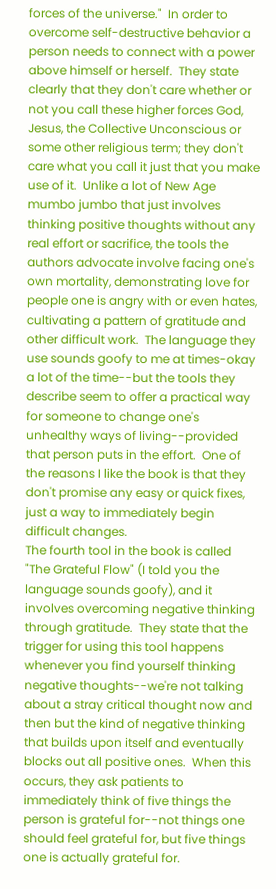forces of the universe."  In order to overcome self-destructive behavior a person needs to connect with a power above himself or herself.  They state clearly that they don't care whether or not you call these higher forces God, Jesus, the Collective Unconscious or some other religious term; they don't care what you call it just that you make use of it.  Unlike a lot of New Age mumbo jumbo that just involves thinking positive thoughts without any real effort or sacrifice, the tools the authors advocate involve facing one's own mortality, demonstrating love for people one is angry with or even hates, cultivating a pattern of gratitude and other difficult work.  The language they use sounds goofy to me at times-okay a lot of the time--but the tools they describe seem to offer a practical way for someone to change one's unhealthy ways of living--provided that person puts in the effort.  One of the reasons I like the book is that they don't promise any easy or quick fixes, just a way to immediately begin difficult changes.
The fourth tool in the book is called "The Grateful Flow" (I told you the language sounds goofy), and it involves overcoming negative thinking through gratitude.  They state that the trigger for using this tool happens whenever you find yourself thinking negative thoughts--we're not talking about a stray critical thought now and then but the kind of negative thinking that builds upon itself and eventually blocks out all positive ones.  When this occurs, they ask patients to immediately think of five things the person is grateful for--not things one should feel grateful for, but five things one is actually grateful for.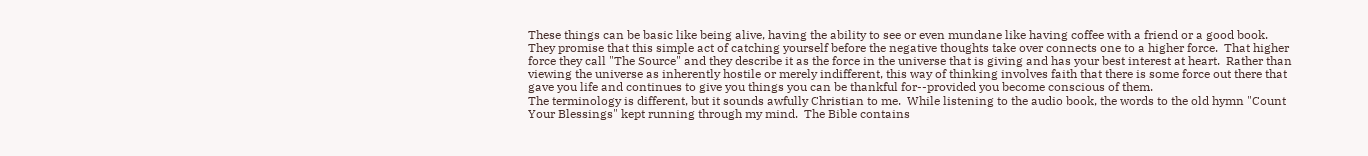These things can be basic like being alive, having the ability to see or even mundane like having coffee with a friend or a good book.  They promise that this simple act of catching yourself before the negative thoughts take over connects one to a higher force.  That higher force they call "The Source" and they describe it as the force in the universe that is giving and has your best interest at heart.  Rather than viewing the universe as inherently hostile or merely indifferent, this way of thinking involves faith that there is some force out there that gave you life and continues to give you things you can be thankful for--provided you become conscious of them.
The terminology is different, but it sounds awfully Christian to me.  While listening to the audio book, the words to the old hymn "Count Your Blessings" kept running through my mind.  The Bible contains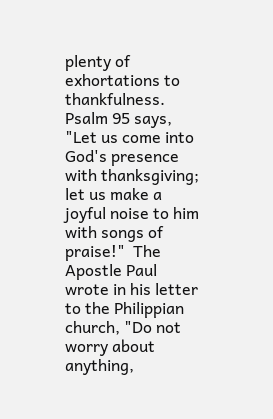plenty of exhortations to thankfulness.  Psalm 95 says, "Let us come into God's presence with thanksgiving; let us make a joyful noise to him with songs of praise!"  The Apostle Paul wrote in his letter to the Philippian church, "Do not worry about anything,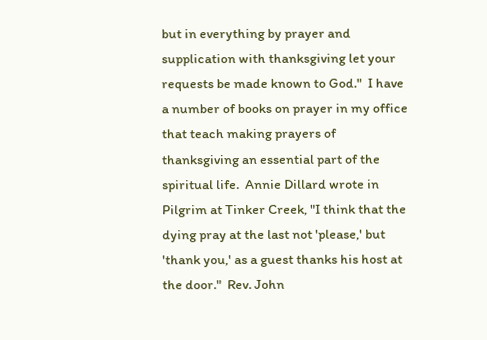but in everything by prayer and supplication with thanksgiving let your requests be made known to God."  I have a number of books on prayer in my office that teach making prayers of thanksgiving an essential part of the spiritual life.  Annie Dillard wrote in  Pilgrim at Tinker Creek, "I think that the dying pray at the last not 'please,' but 'thank you,' as a guest thanks his host at the door."  Rev. John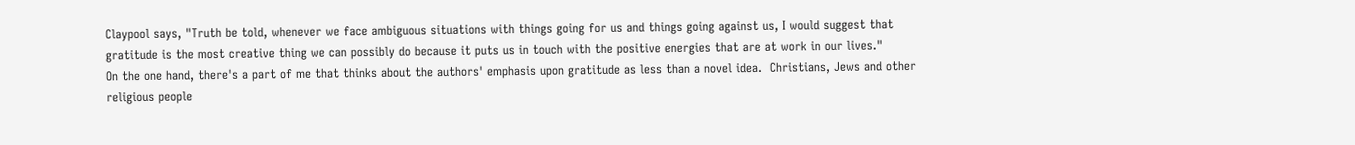Claypool says, "Truth be told, whenever we face ambiguous situations with things going for us and things going against us, I would suggest that gratitude is the most creative thing we can possibly do because it puts us in touch with the positive energies that are at work in our lives."
On the one hand, there's a part of me that thinks about the authors' emphasis upon gratitude as less than a novel idea.  Christians, Jews and other religious people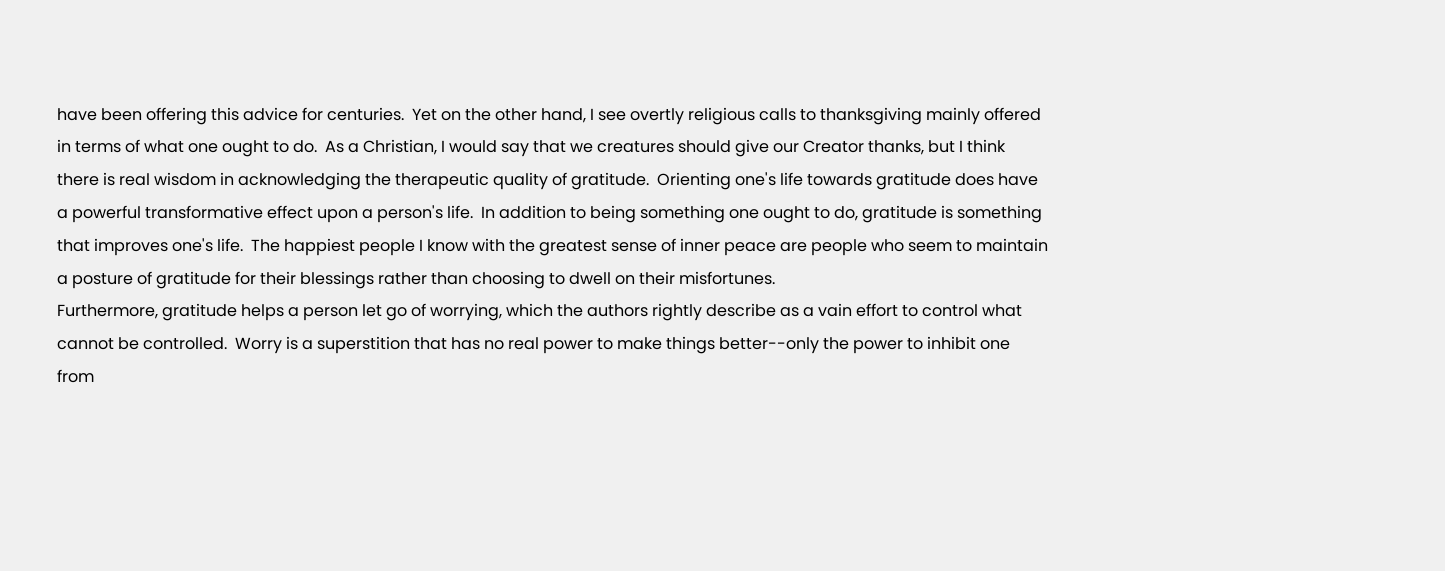have been offering this advice for centuries.  Yet on the other hand, I see overtly religious calls to thanksgiving mainly offered in terms of what one ought to do.  As a Christian, I would say that we creatures should give our Creator thanks, but I think there is real wisdom in acknowledging the therapeutic quality of gratitude.  Orienting one's life towards gratitude does have a powerful transformative effect upon a person's life.  In addition to being something one ought to do, gratitude is something that improves one's life.  The happiest people I know with the greatest sense of inner peace are people who seem to maintain a posture of gratitude for their blessings rather than choosing to dwell on their misfortunes.
Furthermore, gratitude helps a person let go of worrying, which the authors rightly describe as a vain effort to control what cannot be controlled.  Worry is a superstition that has no real power to make things better--only the power to inhibit one from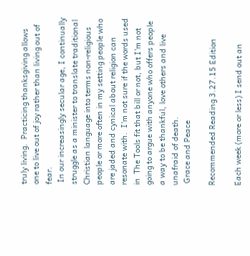truly living.  Practicing thanksgiving allows one to live out of joy rather than living out of fear.
 In our increasingly secular age, I continually struggle as a minister to translate traditional Christian language into terms non-religious people or more often in my setting people who are jaded and cynical about religion can resonate with.  I'm not sure if the words used in  The Tools fit that bill or not, but I'm not going to argue with anyone who offers people a way to be thankful, love others and live unafraid of death.
 Grace and Peace

Recommended Reading 3.27.15 Edition

Each week (more or less) I send out an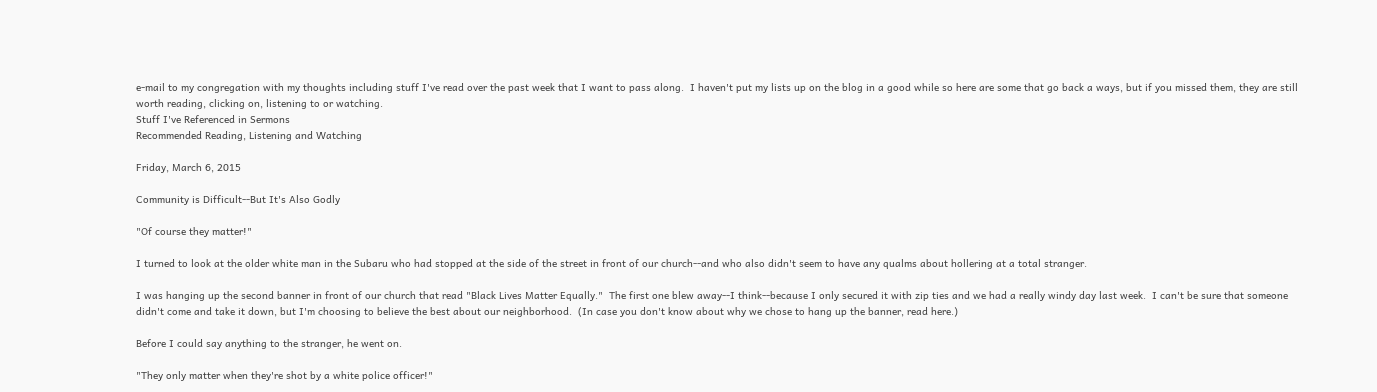e-mail to my congregation with my thoughts including stuff I've read over the past week that I want to pass along.  I haven't put my lists up on the blog in a good while so here are some that go back a ways, but if you missed them, they are still worth reading, clicking on, listening to or watching.
Stuff I've Referenced in Sermons
Recommended Reading, Listening and Watching

Friday, March 6, 2015

Community is Difficult--But It's Also Godly

"Of course they matter!"

I turned to look at the older white man in the Subaru who had stopped at the side of the street in front of our church--and who also didn't seem to have any qualms about hollering at a total stranger.

I was hanging up the second banner in front of our church that read "Black Lives Matter Equally."  The first one blew away--I think--because I only secured it with zip ties and we had a really windy day last week.  I can't be sure that someone didn't come and take it down, but I'm choosing to believe the best about our neighborhood.  (In case you don't know about why we chose to hang up the banner, read here.)

Before I could say anything to the stranger, he went on.

"They only matter when they're shot by a white police officer!"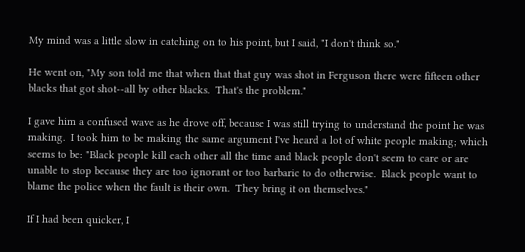My mind was a little slow in catching on to his point, but I said, "I don't think so."

He went on, "My son told me that when that that guy was shot in Ferguson there were fifteen other blacks that got shot--all by other blacks.  That's the problem."

I gave him a confused wave as he drove off, because I was still trying to understand the point he was making.  I took him to be making the same argument I've heard a lot of white people making; which seems to be: "Black people kill each other all the time and black people don't seem to care or are unable to stop because they are too ignorant or too barbaric to do otherwise.  Black people want to blame the police when the fault is their own.  They bring it on themselves."

If I had been quicker, I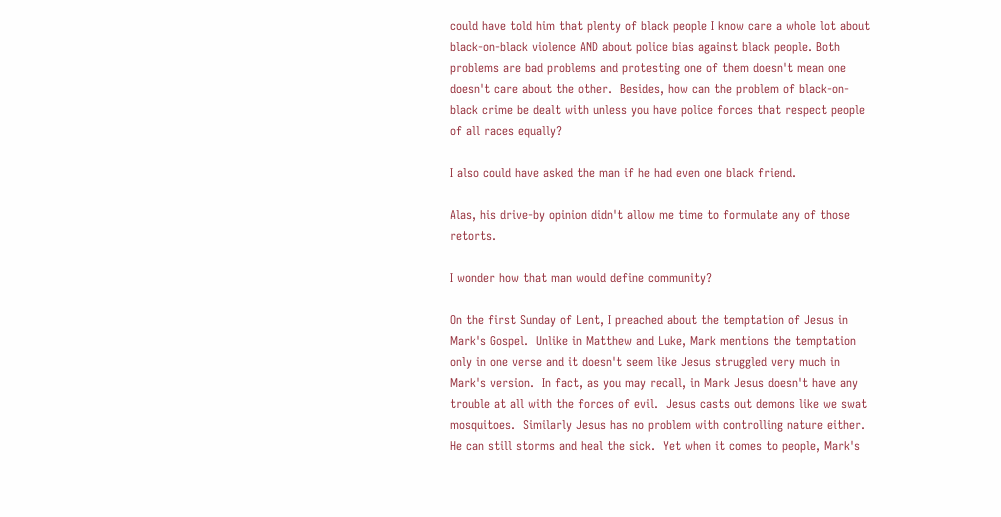could have told him that plenty of black people I know care a whole lot about black-on-black violence AND about police bias against black people. Both problems are bad problems and protesting one of them doesn't mean one doesn't care about the other.  Besides, how can the problem of black-on-black crime be dealt with unless you have police forces that respect people of all races equally?

I also could have asked the man if he had even one black friend.

Alas, his drive-by opinion didn't allow me time to formulate any of those retorts.

I wonder how that man would define community?

On the first Sunday of Lent, I preached about the temptation of Jesus in Mark's Gospel.  Unlike in Matthew and Luke, Mark mentions the temptation only in one verse and it doesn't seem like Jesus struggled very much in Mark's version.  In fact, as you may recall, in Mark Jesus doesn't have any trouble at all with the forces of evil.  Jesus casts out demons like we swat mosquitoes.  Similarly Jesus has no problem with controlling nature either.  He can still storms and heal the sick.  Yet when it comes to people, Mark's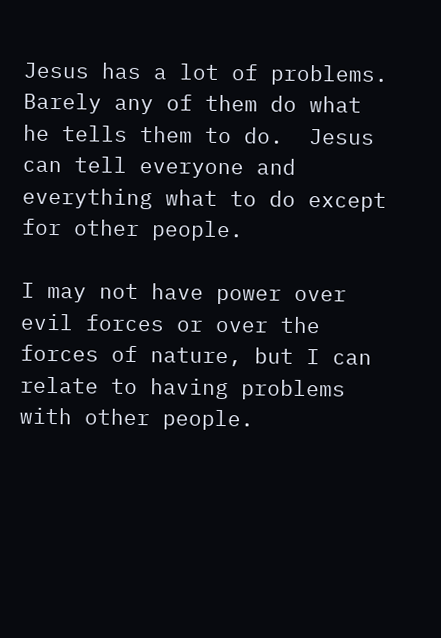Jesus has a lot of problems.  Barely any of them do what he tells them to do.  Jesus can tell everyone and everything what to do except for other people.

I may not have power over evil forces or over the forces of nature, but I can relate to having problems with other people.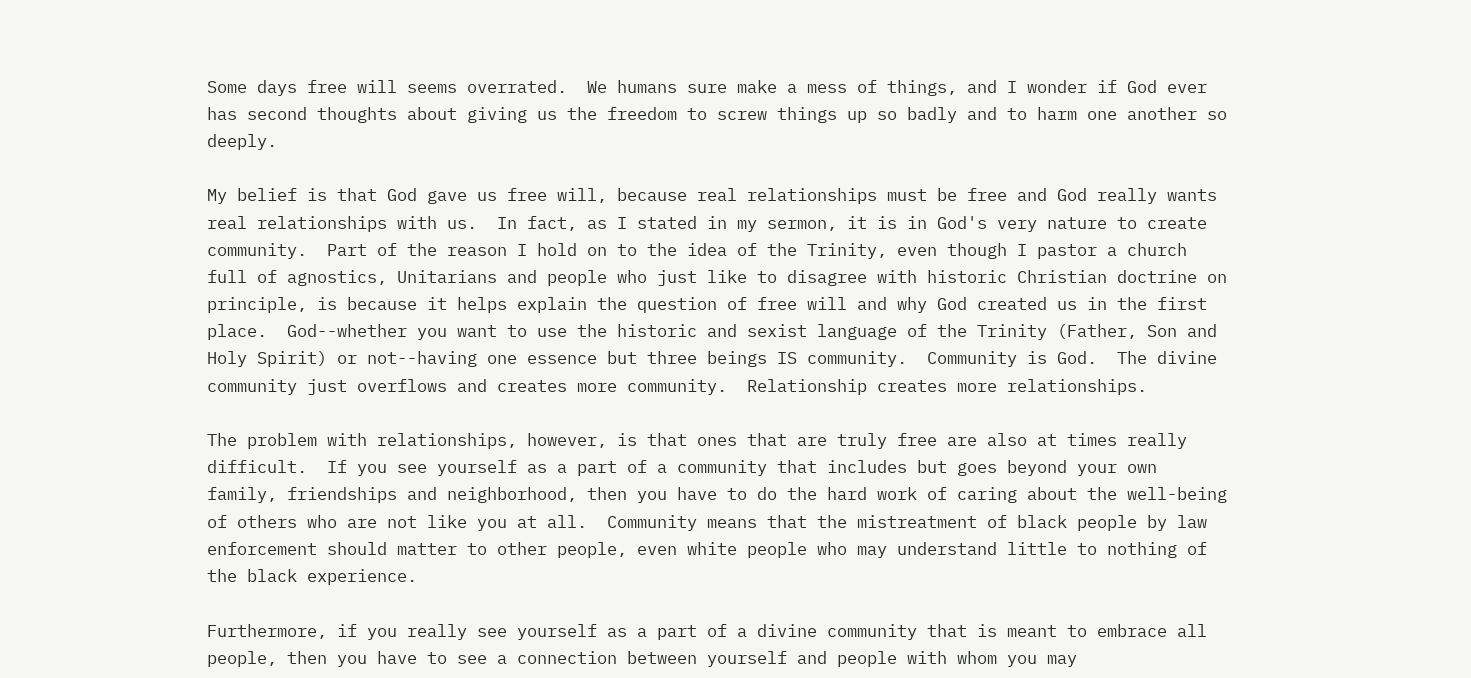Some days free will seems overrated.  We humans sure make a mess of things, and I wonder if God ever has second thoughts about giving us the freedom to screw things up so badly and to harm one another so deeply.

My belief is that God gave us free will, because real relationships must be free and God really wants real relationships with us.  In fact, as I stated in my sermon, it is in God's very nature to create community.  Part of the reason I hold on to the idea of the Trinity, even though I pastor a church full of agnostics, Unitarians and people who just like to disagree with historic Christian doctrine on principle, is because it helps explain the question of free will and why God created us in the first place.  God--whether you want to use the historic and sexist language of the Trinity (Father, Son and Holy Spirit) or not--having one essence but three beings IS community.  Community is God.  The divine community just overflows and creates more community.  Relationship creates more relationships.

The problem with relationships, however, is that ones that are truly free are also at times really difficult.  If you see yourself as a part of a community that includes but goes beyond your own family, friendships and neighborhood, then you have to do the hard work of caring about the well-being of others who are not like you at all.  Community means that the mistreatment of black people by law enforcement should matter to other people, even white people who may understand little to nothing of the black experience.

Furthermore, if you really see yourself as a part of a divine community that is meant to embrace all people, then you have to see a connection between yourself and people with whom you may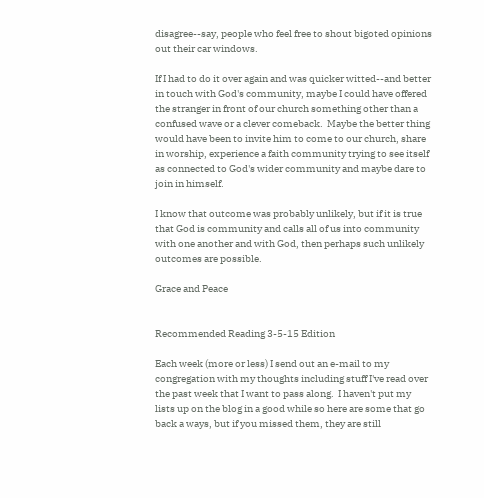disagree--say, people who feel free to shout bigoted opinions out their car windows.

If I had to do it over again and was quicker witted--and better in touch with God's community, maybe I could have offered the stranger in front of our church something other than a confused wave or a clever comeback.  Maybe the better thing would have been to invite him to come to our church, share in worship, experience a faith community trying to see itself as connected to God's wider community and maybe dare to join in himself.

I know that outcome was probably unlikely, but if it is true that God is community and calls all of us into community with one another and with God, then perhaps such unlikely outcomes are possible.

Grace and Peace


Recommended Reading 3-5-15 Edition

Each week (more or less) I send out an e-mail to my congregation with my thoughts including stuff I've read over the past week that I want to pass along.  I haven't put my lists up on the blog in a good while so here are some that go back a ways, but if you missed them, they are still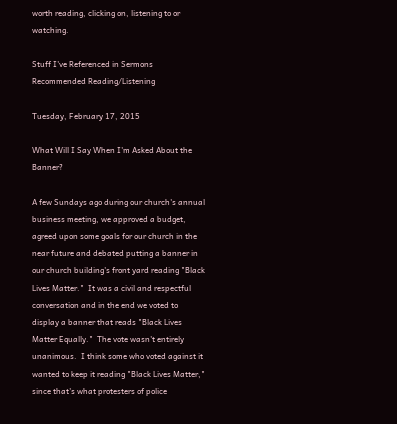worth reading, clicking on, listening to or watching.

Stuff I've Referenced in Sermons
Recommended Reading/Listening

Tuesday, February 17, 2015

What Will I Say When I'm Asked About the Banner?

A few Sundays ago during our church's annual business meeting, we approved a budget, agreed upon some goals for our church in the near future and debated putting a banner in our church building's front yard reading "Black Lives Matter."  It was a civil and respectful conversation and in the end we voted to display a banner that reads "Black Lives Matter Equally."  The vote wasn't entirely unanimous.  I think some who voted against it wanted to keep it reading "Black Lives Matter," since that's what protesters of police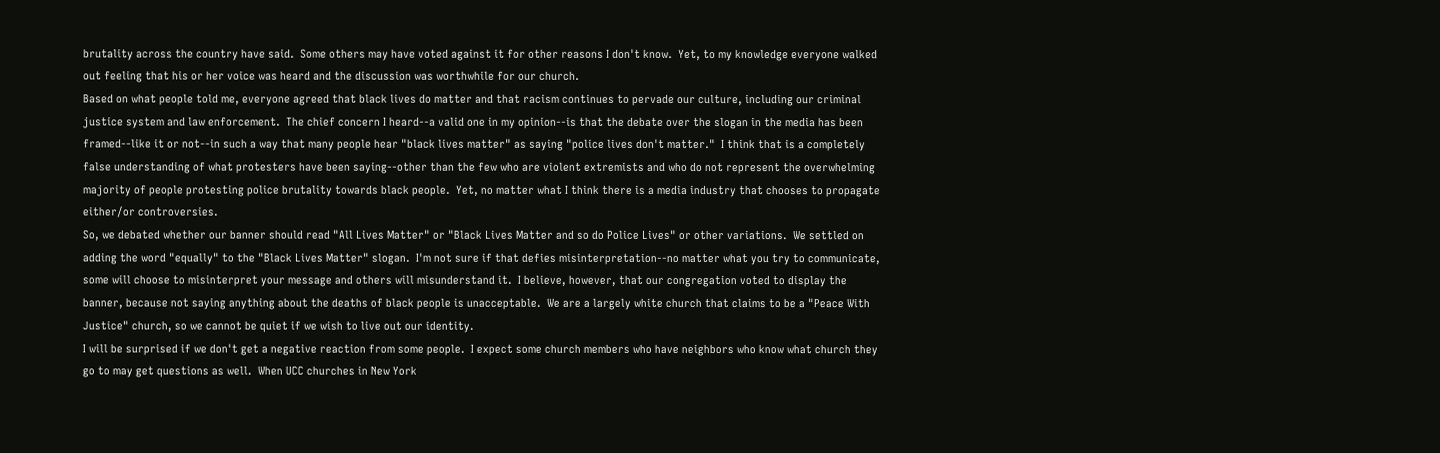brutality across the country have said.  Some others may have voted against it for other reasons I don't know.  Yet, to my knowledge everyone walked out feeling that his or her voice was heard and the discussion was worthwhile for our church.
Based on what people told me, everyone agreed that black lives do matter and that racism continues to pervade our culture, including our criminal justice system and law enforcement.  The chief concern I heard--a valid one in my opinion--is that the debate over the slogan in the media has been framed--like it or not--in such a way that many people hear "black lives matter" as saying "police lives don't matter."  I think that is a completely false understanding of what protesters have been saying--other than the few who are violent extremists and who do not represent the overwhelming majority of people protesting police brutality towards black people.  Yet, no matter what I think there is a media industry that chooses to propagate either/or controversies.
So, we debated whether our banner should read "All Lives Matter" or "Black Lives Matter and so do Police Lives" or other variations.  We settled on adding the word "equally" to the "Black Lives Matter" slogan.  I'm not sure if that defies misinterpretation--no matter what you try to communicate, some will choose to misinterpret your message and others will misunderstand it.  I believe, however, that our congregation voted to display the banner, because not saying anything about the deaths of black people is unacceptable.  We are a largely white church that claims to be a "Peace With Justice" church, so we cannot be quiet if we wish to live out our identity.
I will be surprised if we don't get a negative reaction from some people.  I expect some church members who have neighbors who know what church they go to may get questions as well.  When UCC churches in New York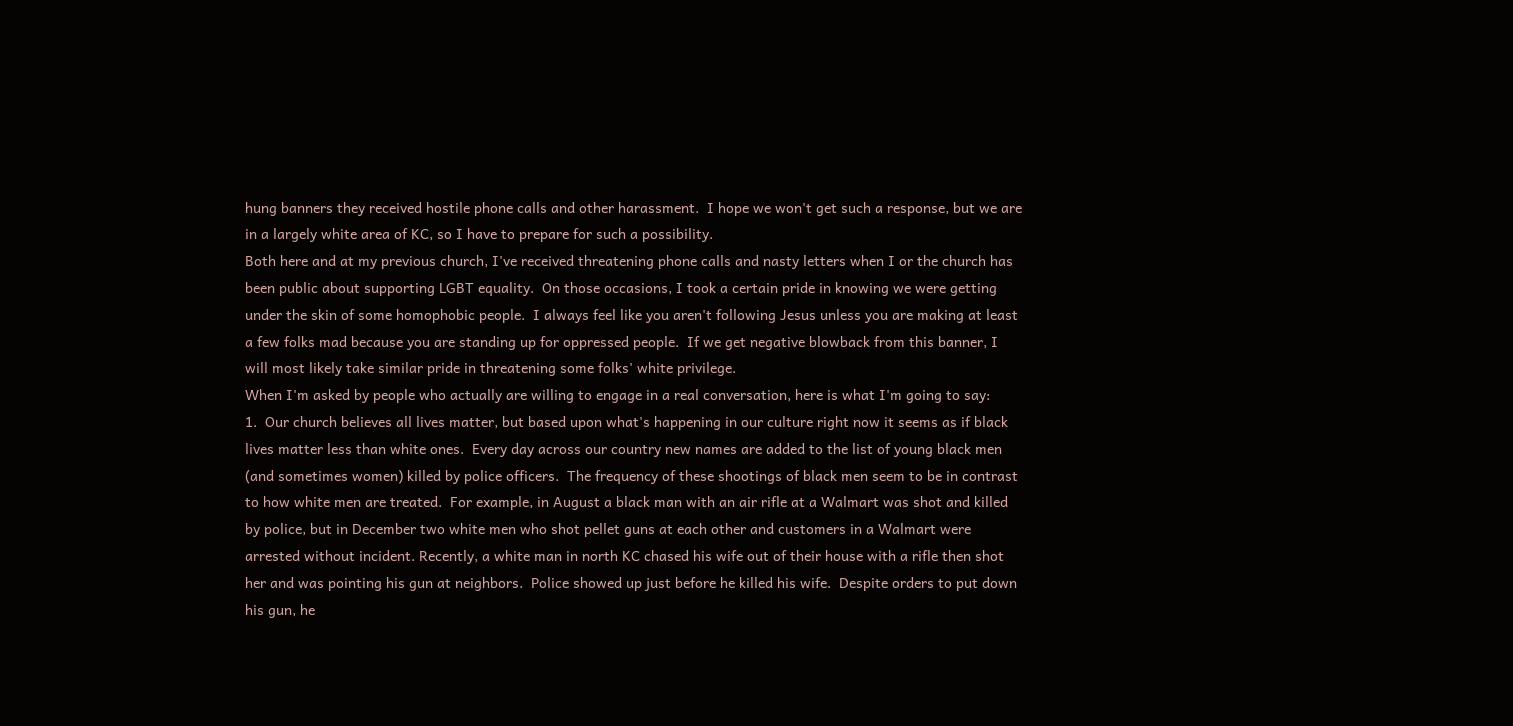hung banners they received hostile phone calls and other harassment.  I hope we won't get such a response, but we are in a largely white area of KC, so I have to prepare for such a possibility.
Both here and at my previous church, I've received threatening phone calls and nasty letters when I or the church has been public about supporting LGBT equality.  On those occasions, I took a certain pride in knowing we were getting under the skin of some homophobic people.  I always feel like you aren't following Jesus unless you are making at least a few folks mad because you are standing up for oppressed people.  If we get negative blowback from this banner, I will most likely take similar pride in threatening some folks' white privilege.
When I'm asked by people who actually are willing to engage in a real conversation, here is what I'm going to say:
1.  Our church believes all lives matter, but based upon what's happening in our culture right now it seems as if black lives matter less than white ones.  Every day across our country new names are added to the list of young black men (and sometimes women) killed by police officers.  The frequency of these shootings of black men seem to be in contrast to how white men are treated.  For example, in August a black man with an air rifle at a Walmart was shot and killed by police, but in December two white men who shot pellet guns at each other and customers in a Walmart were arrested without incident. Recently, a white man in north KC chased his wife out of their house with a rifle then shot her and was pointing his gun at neighbors.  Police showed up just before he killed his wife.  Despite orders to put down his gun, he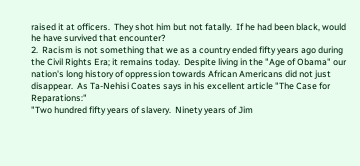raised it at officers.  They shot him but not fatally.  If he had been black, would he have survived that encounter?
2.  Racism is not something that we as a country ended fifty years ago during the Civil Rights Era; it remains today.  Despite living in the "Age of Obama" our nation's long history of oppression towards African Americans did not just disappear.  As Ta-Nehisi Coates says in his excellent article "The Case for Reparations:"
"Two hundred fifty years of slavery.  Ninety years of Jim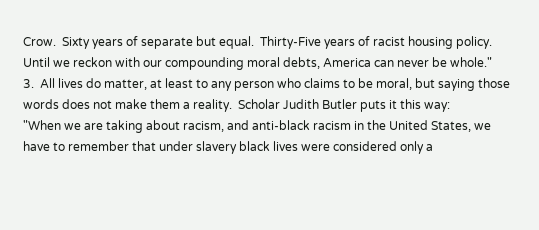Crow.  Sixty years of separate but equal.  Thirty-Five years of racist housing policy.  Until we reckon with our compounding moral debts, America can never be whole."
3.  All lives do matter, at least to any person who claims to be moral, but saying those words does not make them a reality.  Scholar Judith Butler puts it this way:
"When we are taking about racism, and anti-black racism in the United States, we have to remember that under slavery black lives were considered only a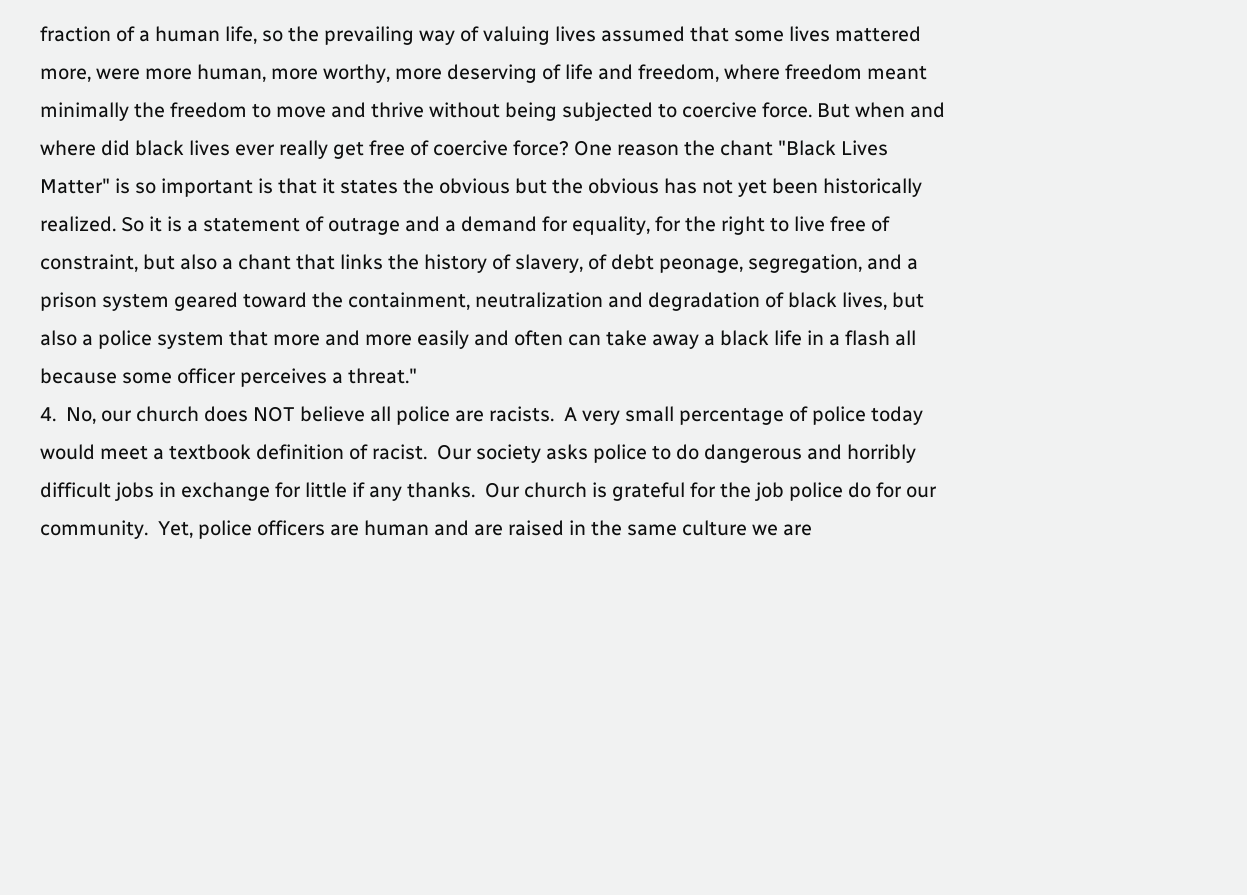fraction of a human life, so the prevailing way of valuing lives assumed that some lives mattered more, were more human, more worthy, more deserving of life and freedom, where freedom meant minimally the freedom to move and thrive without being subjected to coercive force. But when and where did black lives ever really get free of coercive force? One reason the chant "Black Lives Matter" is so important is that it states the obvious but the obvious has not yet been historically realized. So it is a statement of outrage and a demand for equality, for the right to live free of constraint, but also a chant that links the history of slavery, of debt peonage, segregation, and a prison system geared toward the containment, neutralization and degradation of black lives, but also a police system that more and more easily and often can take away a black life in a flash all because some officer perceives a threat."
4.  No, our church does NOT believe all police are racists.  A very small percentage of police today would meet a textbook definition of racist.  Our society asks police to do dangerous and horribly difficult jobs in exchange for little if any thanks.  Our church is grateful for the job police do for our community.  Yet, police officers are human and are raised in the same culture we are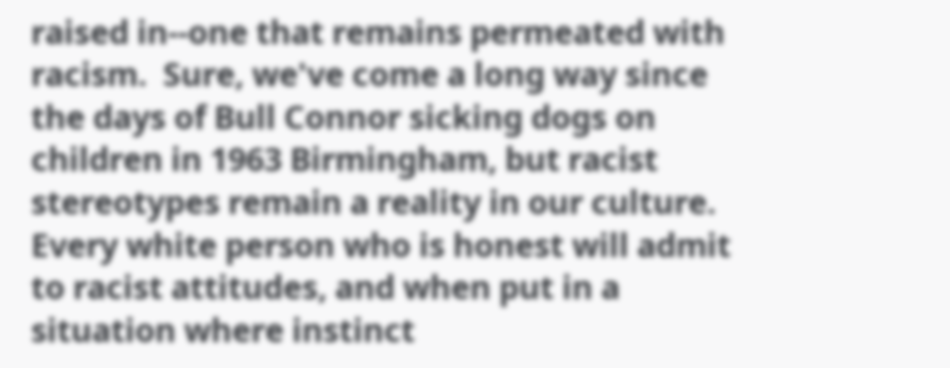raised in--one that remains permeated with racism.  Sure, we've come a long way since the days of Bull Connor sicking dogs on children in 1963 Birmingham, but racist stereotypes remain a reality in our culture.  Every white person who is honest will admit to racist attitudes, and when put in a situation where instinct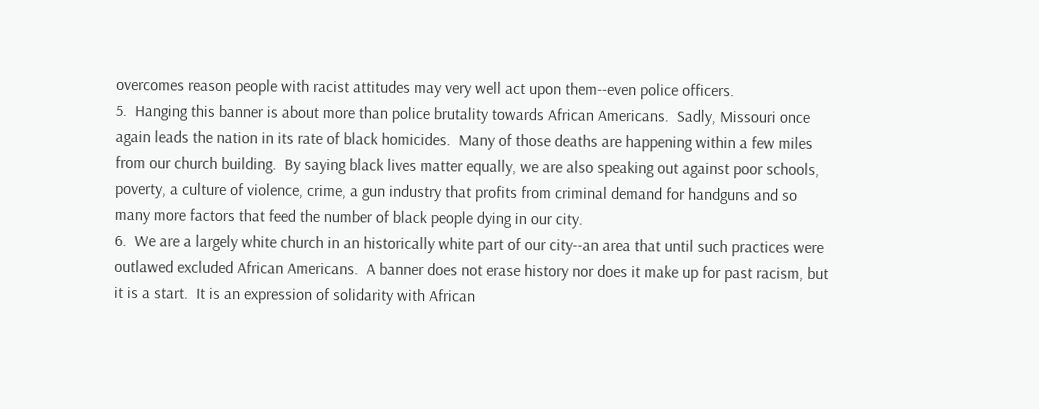overcomes reason people with racist attitudes may very well act upon them--even police officers.
5.  Hanging this banner is about more than police brutality towards African Americans.  Sadly, Missouri once again leads the nation in its rate of black homicides.  Many of those deaths are happening within a few miles from our church building.  By saying black lives matter equally, we are also speaking out against poor schools, poverty, a culture of violence, crime, a gun industry that profits from criminal demand for handguns and so many more factors that feed the number of black people dying in our city.
6.  We are a largely white church in an historically white part of our city--an area that until such practices were outlawed excluded African Americans.  A banner does not erase history nor does it make up for past racism, but it is a start.  It is an expression of solidarity with African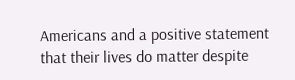Americans and a positive statement that their lives do matter despite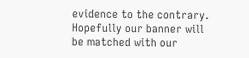evidence to the contrary.  Hopefully our banner will be matched with our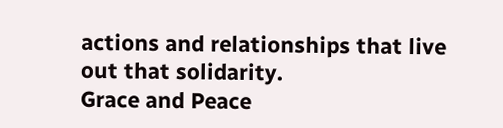actions and relationships that live out that solidarity.
Grace and Peace